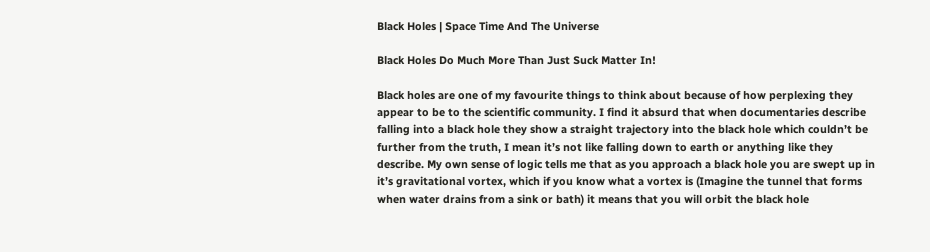Black Holes | Space Time And The Universe

Black Holes Do Much More Than Just Suck Matter In!

Black holes are one of my favourite things to think about because of how perplexing they appear to be to the scientific community. I find it absurd that when documentaries describe falling into a black hole they show a straight trajectory into the black hole which couldn’t be further from the truth, I mean it’s not like falling down to earth or anything like they describe. My own sense of logic tells me that as you approach a black hole you are swept up in it’s gravitational vortex, which if you know what a vortex is (Imagine the tunnel that forms when water drains from a sink or bath) it means that you will orbit the black hole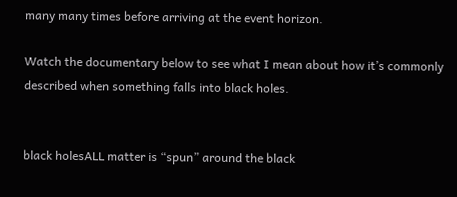many many times before arriving at the event horizon.

Watch the documentary below to see what I mean about how it’s commonly described when something falls into black holes.


black holesALL matter is “spun” around the black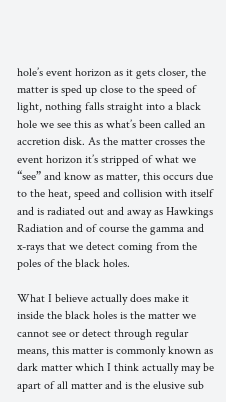hole’s event horizon as it gets closer, the matter is sped up close to the speed of light, nothing falls straight into a black hole we see this as what’s been called an accretion disk. As the matter crosses the event horizon it’s stripped of what we “see” and know as matter, this occurs due to the heat, speed and collision with itself and is radiated out and away as Hawkings Radiation and of course the gamma and x-rays that we detect coming from the poles of the black holes.

What I believe actually does make it inside the black holes is the matter we cannot see or detect through regular means, this matter is commonly known as dark matter which I think actually may be apart of all matter and is the elusive sub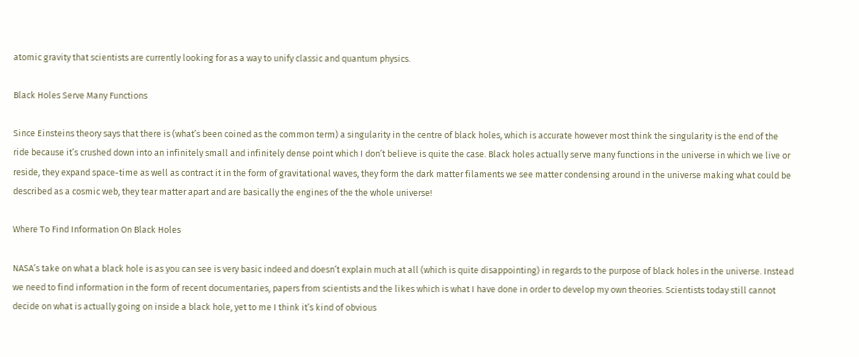atomic gravity that scientists are currently looking for as a way to unify classic and quantum physics.

Black Holes Serve Many Functions

Since Einsteins theory says that there is (what’s been coined as the common term) a singularity in the centre of black holes, which is accurate however most think the singularity is the end of the ride because it’s crushed down into an infinitely small and infinitely dense point which I don’t believe is quite the case. Black holes actually serve many functions in the universe in which we live or reside, they expand space-time as well as contract it in the form of gravitational waves, they form the dark matter filaments we see matter condensing around in the universe making what could be described as a cosmic web, they tear matter apart and are basically the engines of the the whole universe!

Where To Find Information On Black Holes

NASA’s take on what a black hole is as you can see is very basic indeed and doesn’t explain much at all (which is quite disappointing) in regards to the purpose of black holes in the universe. Instead we need to find information in the form of recent documentaries, papers from scientists and the likes which is what I have done in order to develop my own theories. Scientists today still cannot decide on what is actually going on inside a black hole, yet to me I think it’s kind of obvious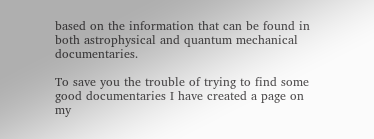based on the information that can be found in both astrophysical and quantum mechanical documentaries.

To save you the trouble of trying to find some good documentaries I have created a page on my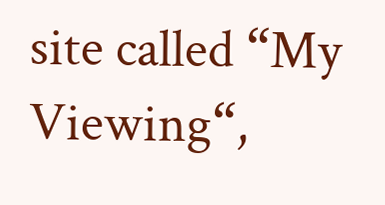site called “My Viewing“,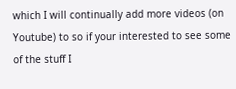which I will continually add more videos (on Youtube) to so if your interested to see some of the stuff I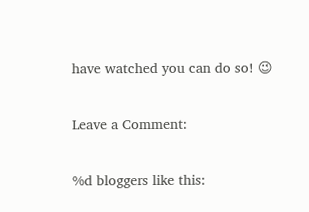have watched you can do so! 😉

Leave a Comment:

%d bloggers like this: